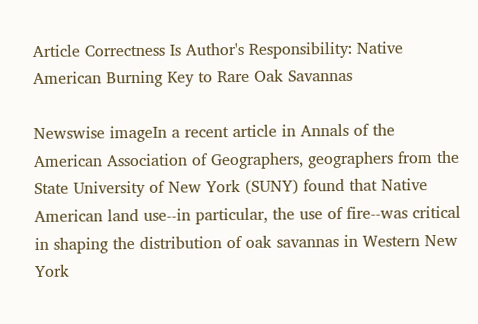Article Correctness Is Author's Responsibility: Native American Burning Key to Rare Oak Savannas

Newswise imageIn a recent article in Annals of the American Association of Geographers, geographers from the State University of New York (SUNY) found that Native American land use--in particular, the use of fire--was critical in shaping the distribution of oak savannas in Western New York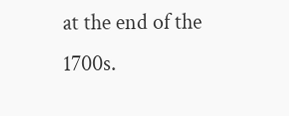at the end of the 1700s.